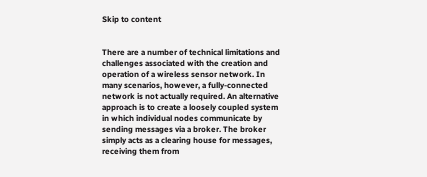Skip to content


There are a number of technical limitations and challenges associated with the creation and operation of a wireless sensor network. In many scenarios, however, a fully-connected network is not actually required. An alternative approach is to create a loosely coupled system in which individual nodes communicate by sending messages via a broker. The broker simply acts as a clearing house for messages, receiving them from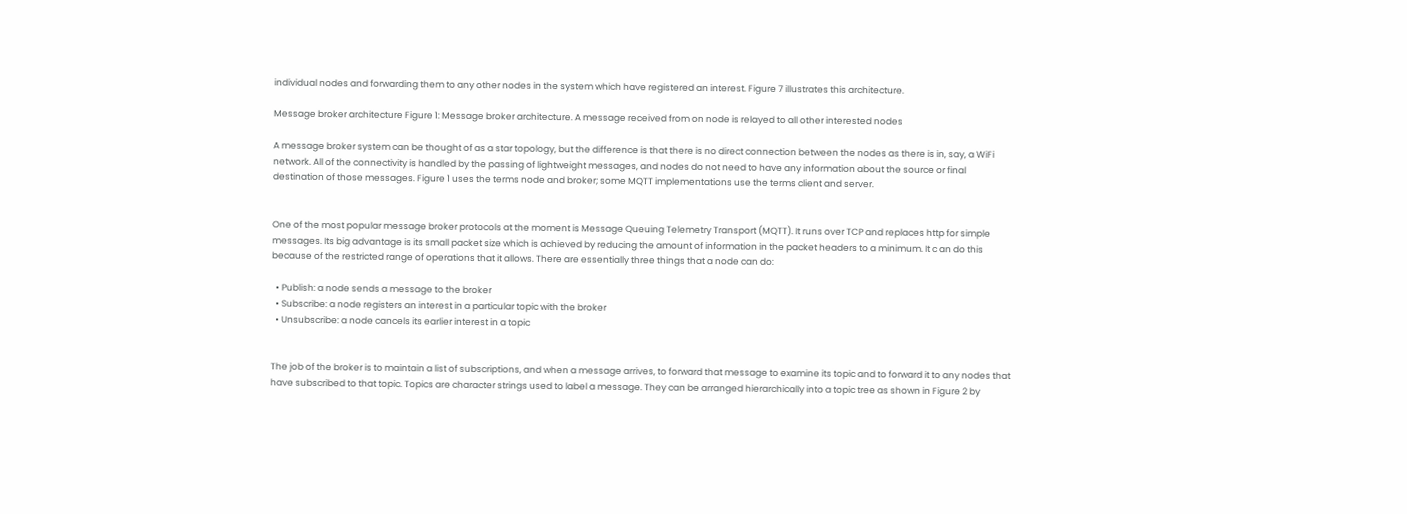individual nodes and forwarding them to any other nodes in the system which have registered an interest. Figure 7 illustrates this architecture.

Message broker architecture Figure 1: Message broker architecture. A message received from on node is relayed to all other interested nodes

A message broker system can be thought of as a star topology, but the difference is that there is no direct connection between the nodes as there is in, say, a WiFi network. All of the connectivity is handled by the passing of lightweight messages, and nodes do not need to have any information about the source or final destination of those messages. Figure 1 uses the terms node and broker; some MQTT implementations use the terms client and server.


One of the most popular message broker protocols at the moment is Message Queuing Telemetry Transport (MQTT). It runs over TCP and replaces http for simple messages. Its big advantage is its small packet size which is achieved by reducing the amount of information in the packet headers to a minimum. It c an do this because of the restricted range of operations that it allows. There are essentially three things that a node can do:

  • Publish: a node sends a message to the broker
  • Subscribe: a node registers an interest in a particular topic with the broker
  • Unsubscribe: a node cancels its earlier interest in a topic


The job of the broker is to maintain a list of subscriptions, and when a message arrives, to forward that message to examine its topic and to forward it to any nodes that have subscribed to that topic. Topics are character strings used to label a message. They can be arranged hierarchically into a topic tree as shown in Figure 2 by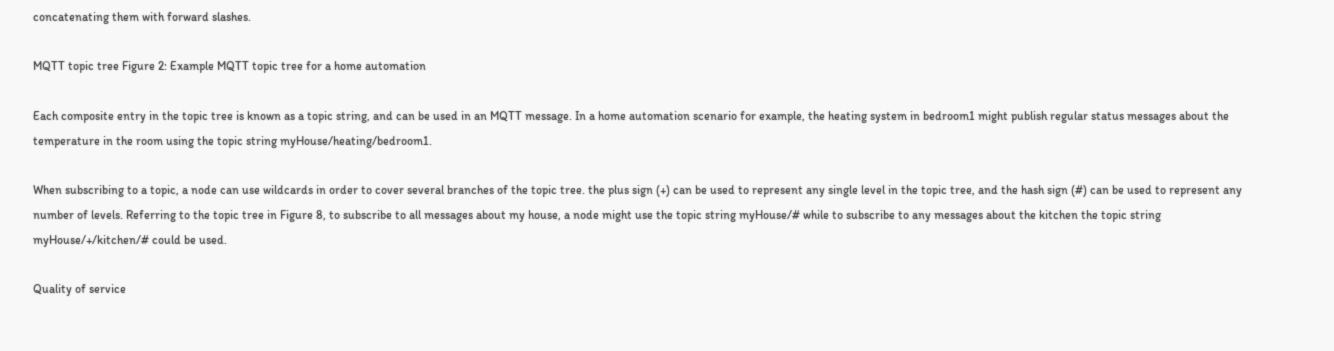concatenating them with forward slashes.

MQTT topic tree Figure 2: Example MQTT topic tree for a home automation

Each composite entry in the topic tree is known as a topic string, and can be used in an MQTT message. In a home automation scenario for example, the heating system in bedroom1 might publish regular status messages about the temperature in the room using the topic string myHouse/heating/bedroom1.

When subscribing to a topic, a node can use wildcards in order to cover several branches of the topic tree. the plus sign (+) can be used to represent any single level in the topic tree, and the hash sign (#) can be used to represent any number of levels. Referring to the topic tree in Figure 8, to subscribe to all messages about my house, a node might use the topic string myHouse/# while to subscribe to any messages about the kitchen the topic string myHouse/+/kitchen/# could be used.

Quality of service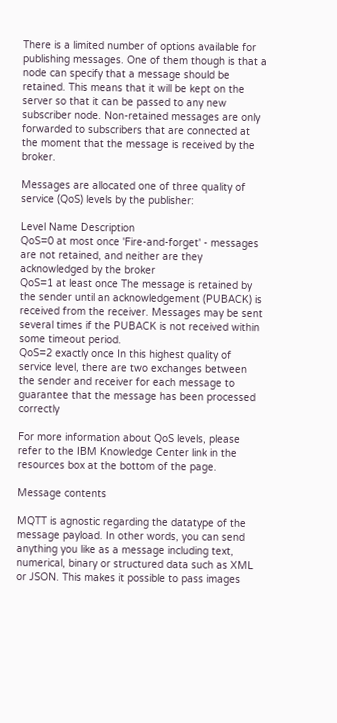There is a limited number of options available for publishing messages. One of them though is that a node can specify that a message should be retained. This means that it will be kept on the server so that it can be passed to any new subscriber node. Non-retained messages are only forwarded to subscribers that are connected at the moment that the message is received by the broker.

Messages are allocated one of three quality of service (QoS) levels by the publisher:

Level Name Description
QoS=0 at most once 'Fire-and-forget' - messages are not retained, and neither are they acknowledged by the broker
QoS=1 at least once The message is retained by the sender until an acknowledgement (PUBACK) is received from the receiver. Messages may be sent several times if the PUBACK is not received within some timeout period.
QoS=2 exactly once In this highest quality of service level, there are two exchanges between the sender and receiver for each message to guarantee that the message has been processed correctly

For more information about QoS levels, please refer to the IBM Knowledge Center link in the resources box at the bottom of the page.

Message contents

MQTT is agnostic regarding the datatype of the message payload. In other words, you can send anything you like as a message including text, numerical, binary or structured data such as XML or JSON. This makes it possible to pass images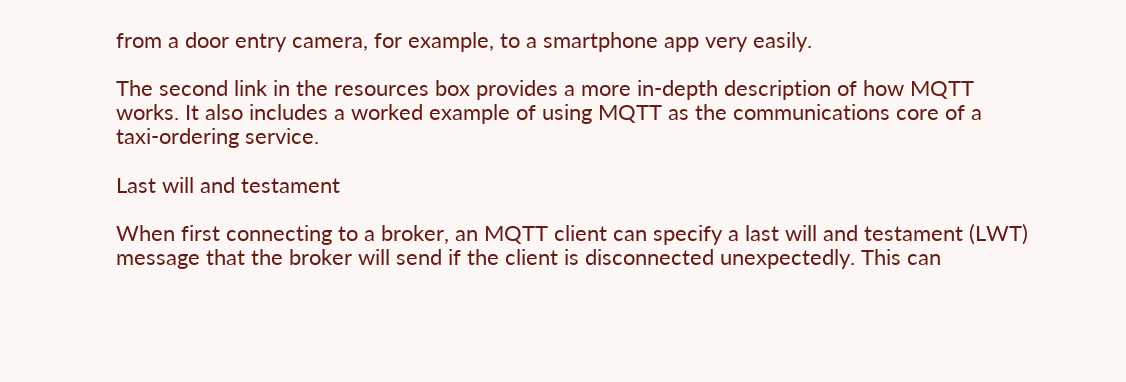from a door entry camera, for example, to a smartphone app very easily.

The second link in the resources box provides a more in-depth description of how MQTT works. It also includes a worked example of using MQTT as the communications core of a taxi-ordering service.

Last will and testament

When first connecting to a broker, an MQTT client can specify a last will and testament (LWT) message that the broker will send if the client is disconnected unexpectedly. This can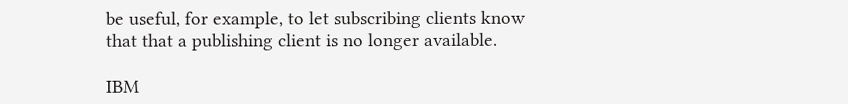be useful, for example, to let subscribing clients know that that a publishing client is no longer available.

IBM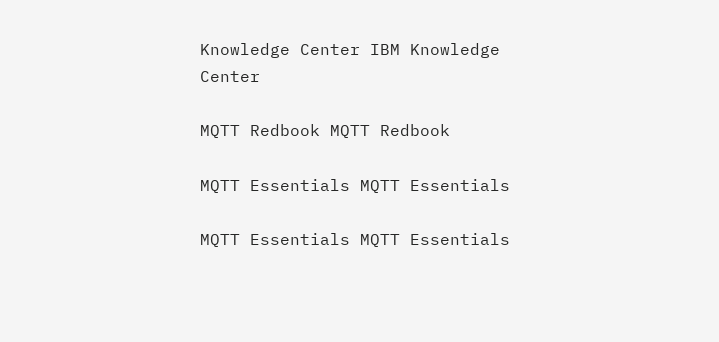Knowledge Center IBM Knowledge Center

MQTT Redbook MQTT Redbook

MQTT Essentials MQTT Essentials

MQTT Essentials MQTT Essentials